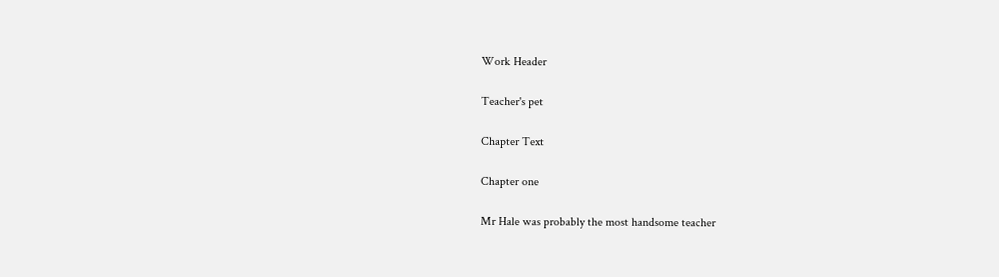Work Header

Teacher's pet

Chapter Text

Chapter one

Mr Hale was probably the most handsome teacher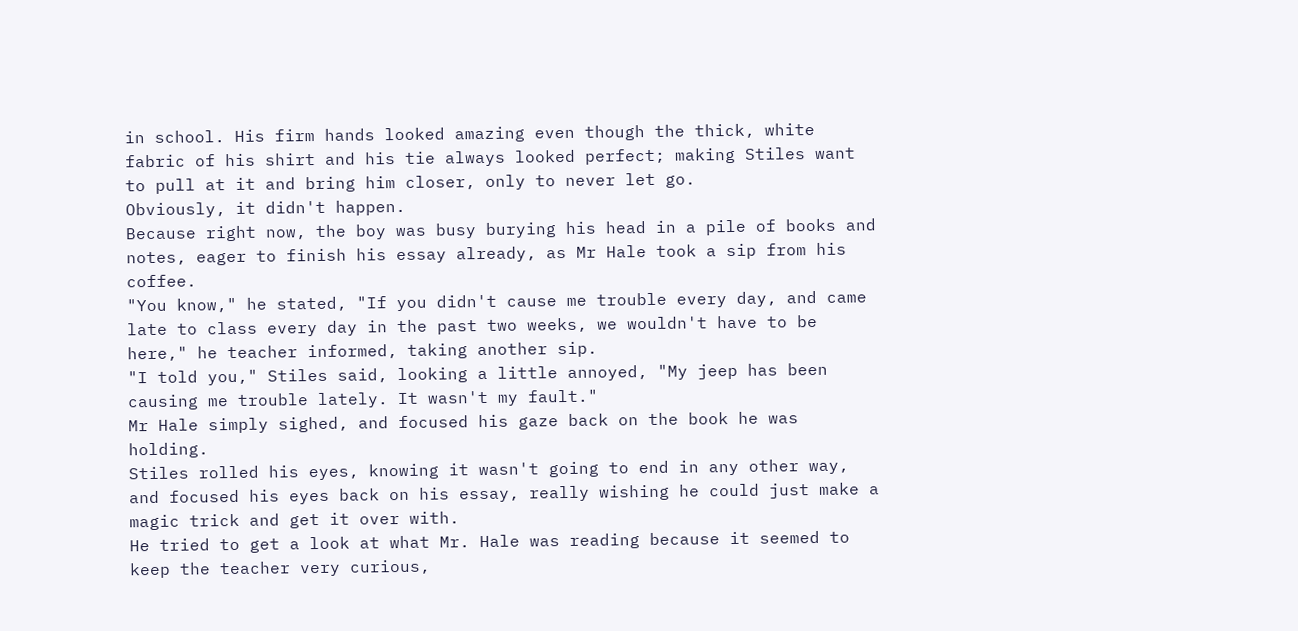in school. His firm hands looked amazing even though the thick, white fabric of his shirt and his tie always looked perfect; making Stiles want to pull at it and bring him closer, only to never let go.
Obviously, it didn't happen.
Because right now, the boy was busy burying his head in a pile of books and notes, eager to finish his essay already, as Mr Hale took a sip from his coffee.
"You know," he stated, "If you didn't cause me trouble every day, and came late to class every day in the past two weeks, we wouldn't have to be here," he teacher informed, taking another sip.
"I told you," Stiles said, looking a little annoyed, "My jeep has been causing me trouble lately. It wasn't my fault."
Mr Hale simply sighed, and focused his gaze back on the book he was holding.
Stiles rolled his eyes, knowing it wasn't going to end in any other way, and focused his eyes back on his essay, really wishing he could just make a magic trick and get it over with.
He tried to get a look at what Mr. Hale was reading because it seemed to keep the teacher very curious,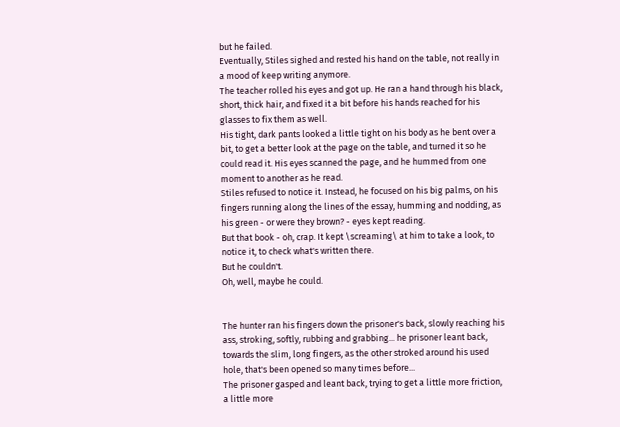but he failed.
Eventually, Stiles sighed and rested his hand on the table, not really in a mood of keep writing anymore.
The teacher rolled his eyes and got up. He ran a hand through his black, short, thick hair, and fixed it a bit before his hands reached for his glasses to fix them as well.
His tight, dark pants looked a little tight on his body as he bent over a bit, to get a better look at the page on the table, and turned it so he could read it. His eyes scanned the page, and he hummed from one moment to another as he read.
Stiles refused to notice it. Instead, he focused on his big palms, on his fingers running along the lines of the essay, humming and nodding, as his green - or were they brown? - eyes kept reading.
But that book - oh, crap. It kept \screaming\ at him to take a look, to notice it, to check what's written there.
But he couldn't.
Oh, well, maybe he could.


The hunter ran his fingers down the prisoner's back, slowly reaching his ass, stroking, softly, rubbing and grabbing... he prisoner leant back, towards the slim, long fingers, as the other stroked around his used hole, that's been opened so many times before...
The prisoner gasped and leant back, trying to get a little more friction, a little more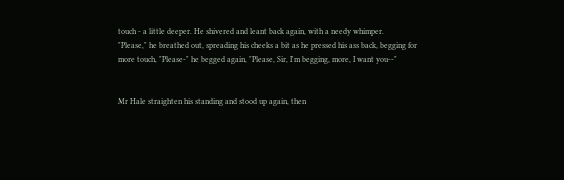touch - a little deeper. He shivered and leant back again, with a needy whimper.
"Please," he breathed out, spreading his cheeks a bit as he pressed his ass back, begging for more touch, "Please-" he begged again, "Please, Sir, I'm begging, more, I want you--"


Mr Hale straighten his standing and stood up again, then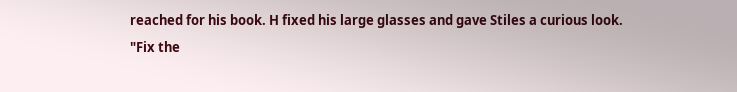reached for his book. H fixed his large glasses and gave Stiles a curious look.
"Fix the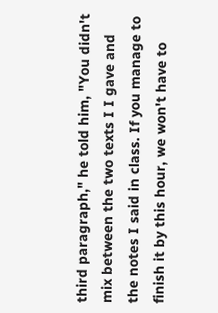third paragraph," he told him, "You didn't mix between the two texts I I gave and the notes I said in class. If you manage to finish it by this hour, we won't have to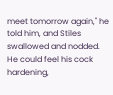meet tomorrow again," he told him, and Stiles swallowed and nodded. He could feel his cock hardening,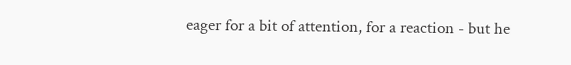eager for a bit of attention, for a reaction - but he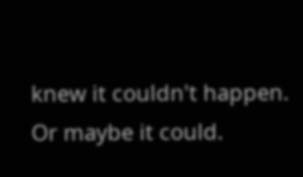knew it couldn't happen.
Or maybe it could.